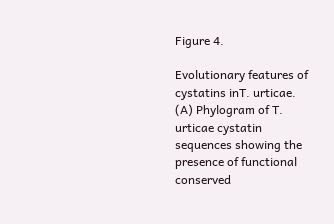Figure 4.

Evolutionary features of cystatins inT. urticae. (A) Phylogram of T. urticae cystatin sequences showing the presence of functional conserved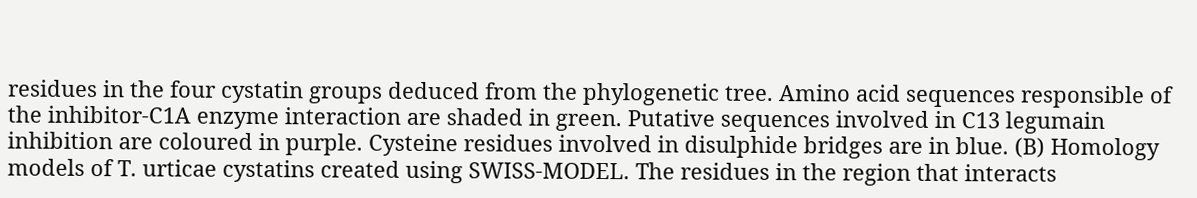residues in the four cystatin groups deduced from the phylogenetic tree. Amino acid sequences responsible of the inhibitor-C1A enzyme interaction are shaded in green. Putative sequences involved in C13 legumain inhibition are coloured in purple. Cysteine residues involved in disulphide bridges are in blue. (B) Homology models of T. urticae cystatins created using SWISS-MODEL. The residues in the region that interacts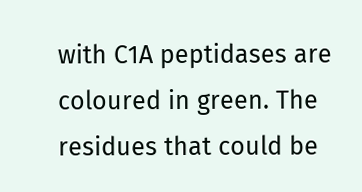with C1A peptidases are coloured in green. The residues that could be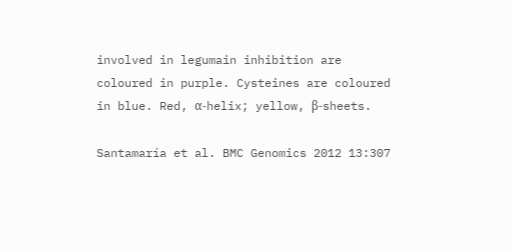involved in legumain inhibition are coloured in purple. Cysteines are coloured in blue. Red, α-helix; yellow, β-sheets.

Santamaría et al. BMC Genomics 2012 13:307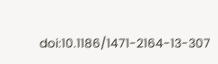doi:10.1186/1471-2164-13-307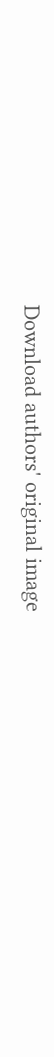Download authors' original image